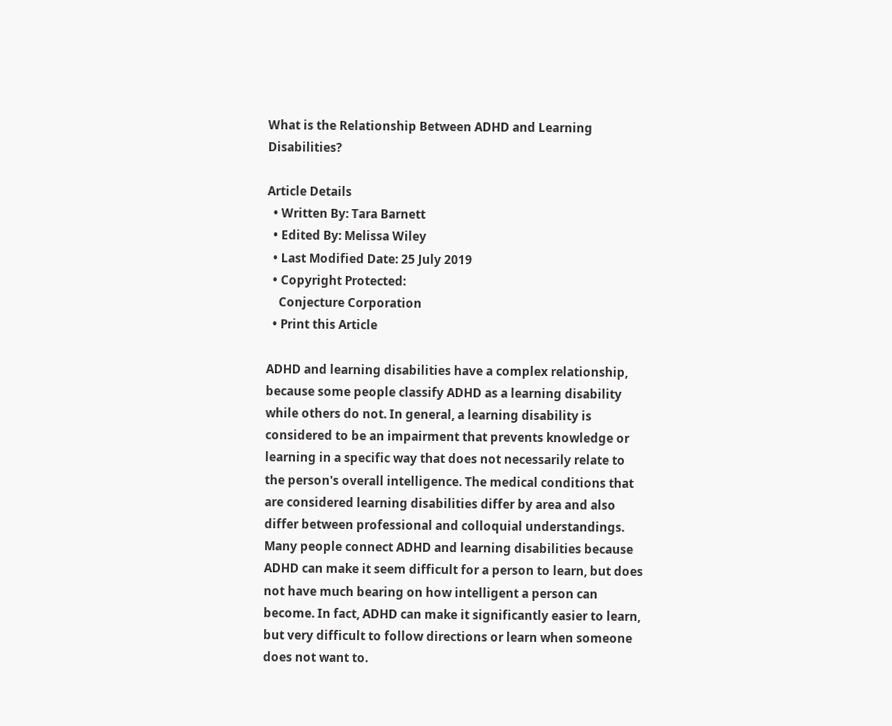What is the Relationship Between ADHD and Learning Disabilities?

Article Details
  • Written By: Tara Barnett
  • Edited By: Melissa Wiley
  • Last Modified Date: 25 July 2019
  • Copyright Protected:
    Conjecture Corporation
  • Print this Article

ADHD and learning disabilities have a complex relationship, because some people classify ADHD as a learning disability while others do not. In general, a learning disability is considered to be an impairment that prevents knowledge or learning in a specific way that does not necessarily relate to the person's overall intelligence. The medical conditions that are considered learning disabilities differ by area and also differ between professional and colloquial understandings. Many people connect ADHD and learning disabilities because ADHD can make it seem difficult for a person to learn, but does not have much bearing on how intelligent a person can become. In fact, ADHD can make it significantly easier to learn, but very difficult to follow directions or learn when someone does not want to.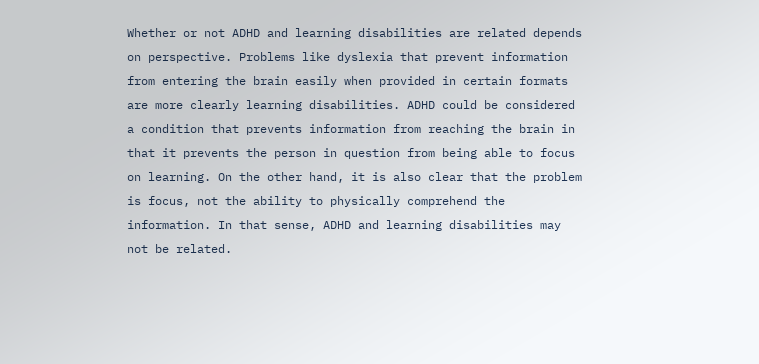Whether or not ADHD and learning disabilities are related depends on perspective. Problems like dyslexia that prevent information from entering the brain easily when provided in certain formats are more clearly learning disabilities. ADHD could be considered a condition that prevents information from reaching the brain in that it prevents the person in question from being able to focus on learning. On the other hand, it is also clear that the problem is focus, not the ability to physically comprehend the information. In that sense, ADHD and learning disabilities may not be related.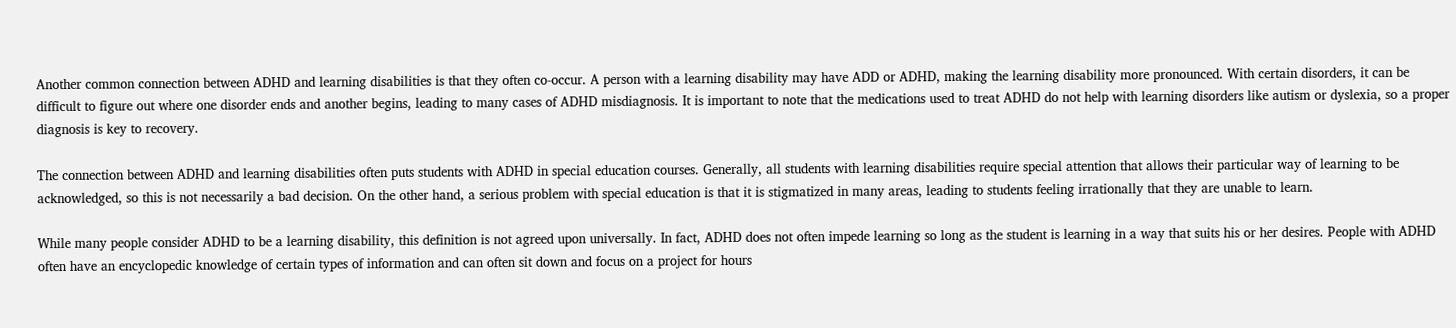Another common connection between ADHD and learning disabilities is that they often co-occur. A person with a learning disability may have ADD or ADHD, making the learning disability more pronounced. With certain disorders, it can be difficult to figure out where one disorder ends and another begins, leading to many cases of ADHD misdiagnosis. It is important to note that the medications used to treat ADHD do not help with learning disorders like autism or dyslexia, so a proper diagnosis is key to recovery.

The connection between ADHD and learning disabilities often puts students with ADHD in special education courses. Generally, all students with learning disabilities require special attention that allows their particular way of learning to be acknowledged, so this is not necessarily a bad decision. On the other hand, a serious problem with special education is that it is stigmatized in many areas, leading to students feeling irrationally that they are unable to learn.

While many people consider ADHD to be a learning disability, this definition is not agreed upon universally. In fact, ADHD does not often impede learning so long as the student is learning in a way that suits his or her desires. People with ADHD often have an encyclopedic knowledge of certain types of information and can often sit down and focus on a project for hours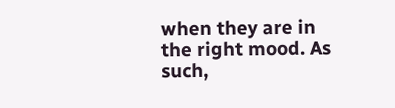when they are in the right mood. As such,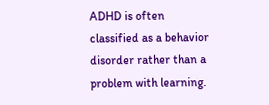ADHD is often classified as a behavior disorder rather than a problem with learning.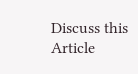Discuss this Article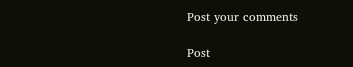Post your comments

Post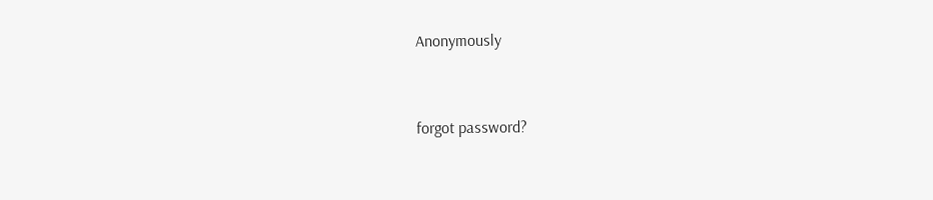Anonymously


forgot password?